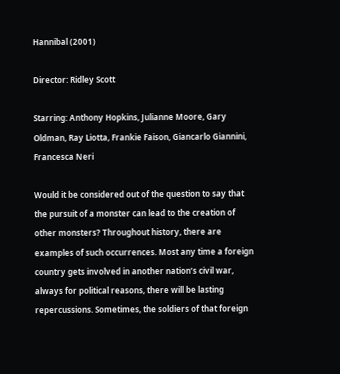Hannibal (2001)

Director: Ridley Scott

Starring: Anthony Hopkins, Julianne Moore, Gary Oldman, Ray Liotta, Frankie Faison, Giancarlo Giannini, Francesca Neri

Would it be considered out of the question to say that the pursuit of a monster can lead to the creation of other monsters? Throughout history, there are examples of such occurrences. Most any time a foreign country gets involved in another nation’s civil war, always for political reasons, there will be lasting repercussions. Sometimes, the soldiers of that foreign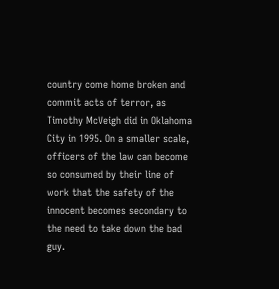country come home broken and commit acts of terror, as Timothy McVeigh did in Oklahoma City in 1995. On a smaller scale, officers of the law can become so consumed by their line of work that the safety of the innocent becomes secondary to the need to take down the bad guy.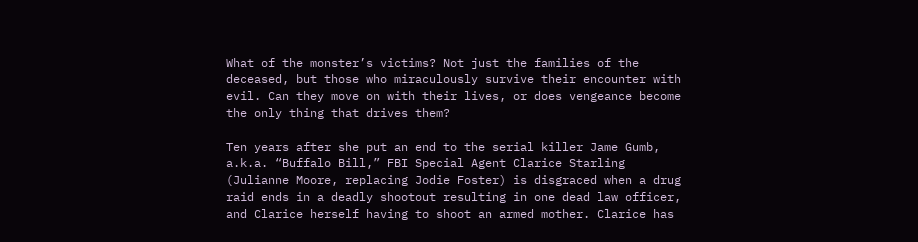What of the monster’s victims? Not just the families of the deceased, but those who miraculously survive their encounter with evil. Can they move on with their lives, or does vengeance become the only thing that drives them?

Ten years after she put an end to the serial killer Jame Gumb, a.k.a. “Buffalo Bill,” FBI Special Agent Clarice Starling (Julianne Moore, replacing Jodie Foster) is disgraced when a drug raid ends in a deadly shootout resulting in one dead law officer, and Clarice herself having to shoot an armed mother. Clarice has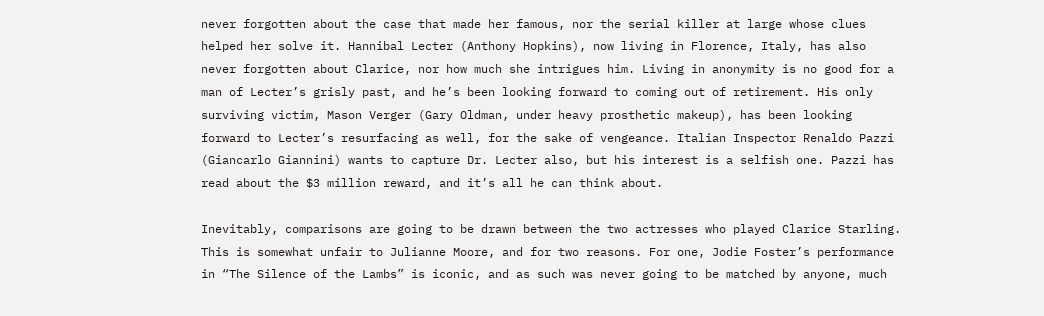never forgotten about the case that made her famous, nor the serial killer at large whose clues helped her solve it. Hannibal Lecter (Anthony Hopkins), now living in Florence, Italy, has also never forgotten about Clarice, nor how much she intrigues him. Living in anonymity is no good for a man of Lecter’s grisly past, and he’s been looking forward to coming out of retirement. His only surviving victim, Mason Verger (Gary Oldman, under heavy prosthetic makeup), has been looking forward to Lecter’s resurfacing as well, for the sake of vengeance. Italian Inspector Renaldo Pazzi (Giancarlo Giannini) wants to capture Dr. Lecter also, but his interest is a selfish one. Pazzi has read about the $3 million reward, and it’s all he can think about.

Inevitably, comparisons are going to be drawn between the two actresses who played Clarice Starling. This is somewhat unfair to Julianne Moore, and for two reasons. For one, Jodie Foster’s performance in “The Silence of the Lambs” is iconic, and as such was never going to be matched by anyone, much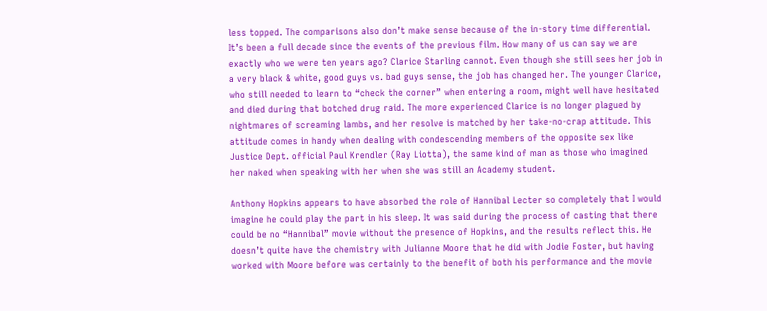less topped. The comparisons also don’t make sense because of the in-story time differential. It’s been a full decade since the events of the previous film. How many of us can say we are exactly who we were ten years ago? Clarice Starling cannot. Even though she still sees her job in a very black & white, good guys vs. bad guys sense, the job has changed her. The younger Clarice, who still needed to learn to “check the corner” when entering a room, might well have hesitated and died during that botched drug raid. The more experienced Clarice is no longer plagued by nightmares of screaming lambs, and her resolve is matched by her take-no-crap attitude. This attitude comes in handy when dealing with condescending members of the opposite sex like Justice Dept. official Paul Krendler (Ray Liotta), the same kind of man as those who imagined her naked when speaking with her when she was still an Academy student.

Anthony Hopkins appears to have absorbed the role of Hannibal Lecter so completely that I would imagine he could play the part in his sleep. It was said during the process of casting that there could be no “Hannibal” movie without the presence of Hopkins, and the results reflect this. He doesn’t quite have the chemistry with Julianne Moore that he did with Jodie Foster, but having worked with Moore before was certainly to the benefit of both his performance and the movie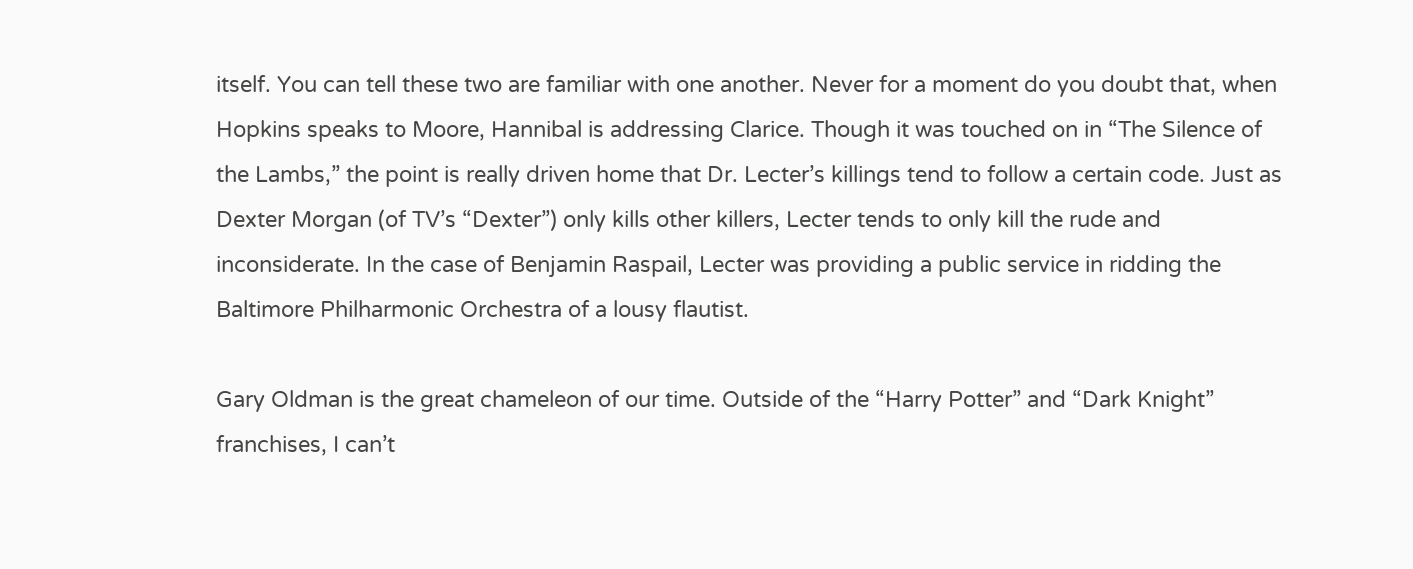itself. You can tell these two are familiar with one another. Never for a moment do you doubt that, when Hopkins speaks to Moore, Hannibal is addressing Clarice. Though it was touched on in “The Silence of the Lambs,” the point is really driven home that Dr. Lecter’s killings tend to follow a certain code. Just as Dexter Morgan (of TV’s “Dexter”) only kills other killers, Lecter tends to only kill the rude and inconsiderate. In the case of Benjamin Raspail, Lecter was providing a public service in ridding the Baltimore Philharmonic Orchestra of a lousy flautist.

Gary Oldman is the great chameleon of our time. Outside of the “Harry Potter” and “Dark Knight” franchises, I can’t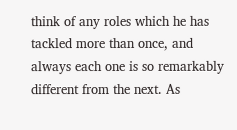think of any roles which he has tackled more than once, and always each one is so remarkably different from the next. As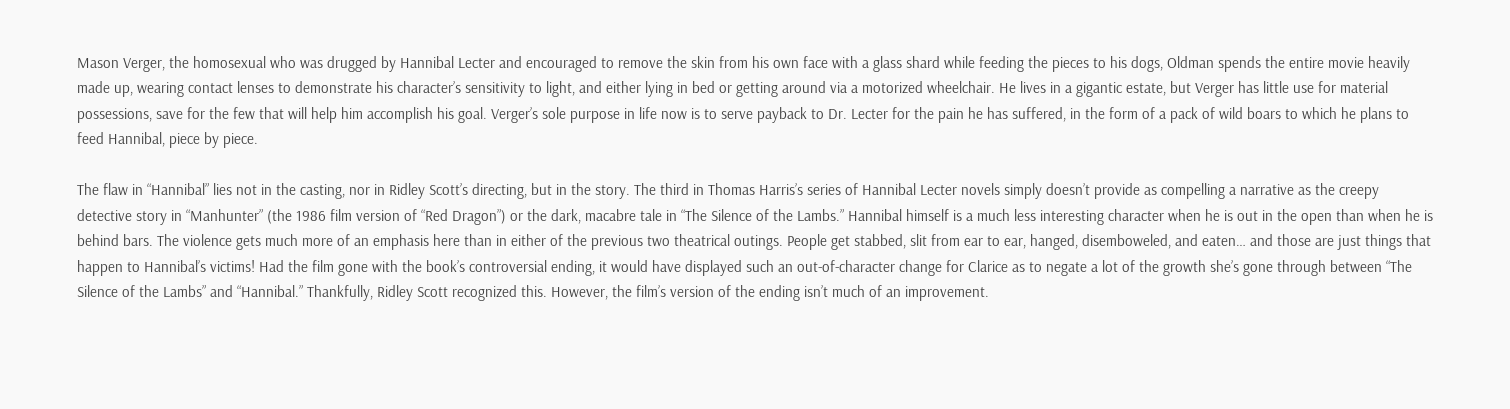Mason Verger, the homosexual who was drugged by Hannibal Lecter and encouraged to remove the skin from his own face with a glass shard while feeding the pieces to his dogs, Oldman spends the entire movie heavily made up, wearing contact lenses to demonstrate his character’s sensitivity to light, and either lying in bed or getting around via a motorized wheelchair. He lives in a gigantic estate, but Verger has little use for material possessions, save for the few that will help him accomplish his goal. Verger’s sole purpose in life now is to serve payback to Dr. Lecter for the pain he has suffered, in the form of a pack of wild boars to which he plans to feed Hannibal, piece by piece.

The flaw in “Hannibal” lies not in the casting, nor in Ridley Scott’s directing, but in the story. The third in Thomas Harris’s series of Hannibal Lecter novels simply doesn’t provide as compelling a narrative as the creepy detective story in “Manhunter” (the 1986 film version of “Red Dragon”) or the dark, macabre tale in “The Silence of the Lambs.” Hannibal himself is a much less interesting character when he is out in the open than when he is behind bars. The violence gets much more of an emphasis here than in either of the previous two theatrical outings. People get stabbed, slit from ear to ear, hanged, disemboweled, and eaten… and those are just things that happen to Hannibal’s victims! Had the film gone with the book’s controversial ending, it would have displayed such an out-of-character change for Clarice as to negate a lot of the growth she’s gone through between “The Silence of the Lambs” and “Hannibal.” Thankfully, Ridley Scott recognized this. However, the film’s version of the ending isn’t much of an improvement.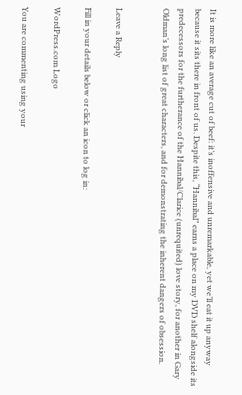It is more like an average cut of beef: it’s inoffensive and unremarkable, yet we’ll eat it up anyway because it sits there in front of us. Despite this, “Hannibal” earns a place on my DVD shelf alongside its predecessors for the furtherance of the Hannibal/Clarice (unrequited) love story, for another in Gary Oldman’s long list of great characters, and for demonstrating the inherent dangers of obsession.


Leave a Reply

Fill in your details below or click an icon to log in:

WordPress.com Logo

You are commenting using your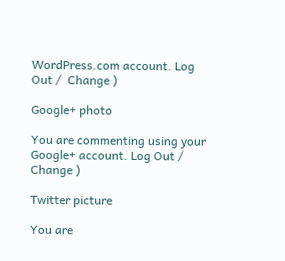WordPress.com account. Log Out /  Change )

Google+ photo

You are commenting using your Google+ account. Log Out /  Change )

Twitter picture

You are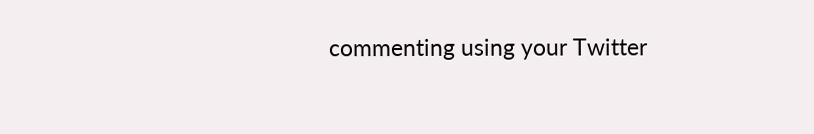commenting using your Twitter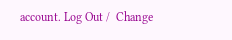account. Log Out /  Change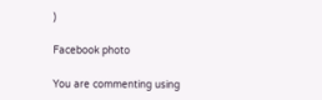)

Facebook photo

You are commenting using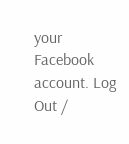your Facebook account. Log Out /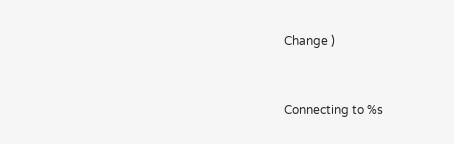Change )


Connecting to %s